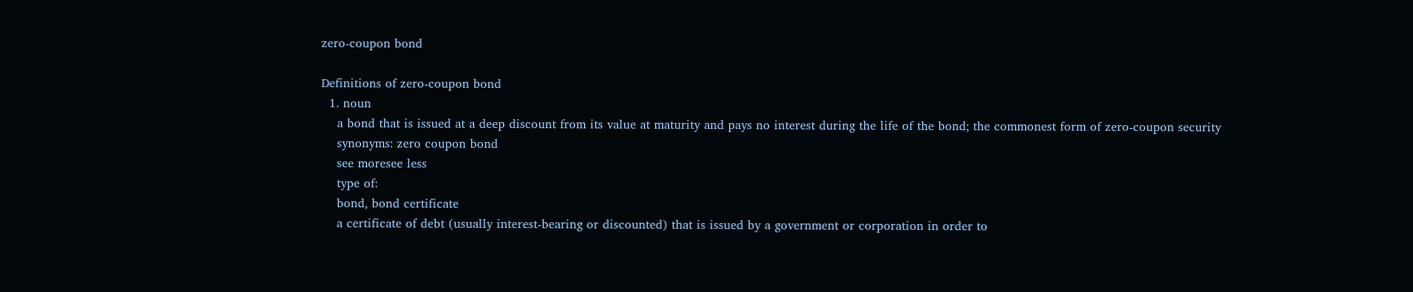zero-coupon bond

Definitions of zero-coupon bond
  1. noun
    a bond that is issued at a deep discount from its value at maturity and pays no interest during the life of the bond; the commonest form of zero-coupon security
    synonyms: zero coupon bond
    see moresee less
    type of:
    bond, bond certificate
    a certificate of debt (usually interest-bearing or discounted) that is issued by a government or corporation in order to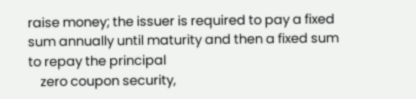raise money; the issuer is required to pay a fixed sum annually until maturity and then a fixed sum to repay the principal
    zero coupon security,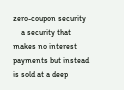zero-coupon security
    a security that makes no interest payments but instead is sold at a deep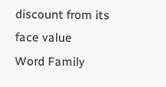discount from its face value
Word Family